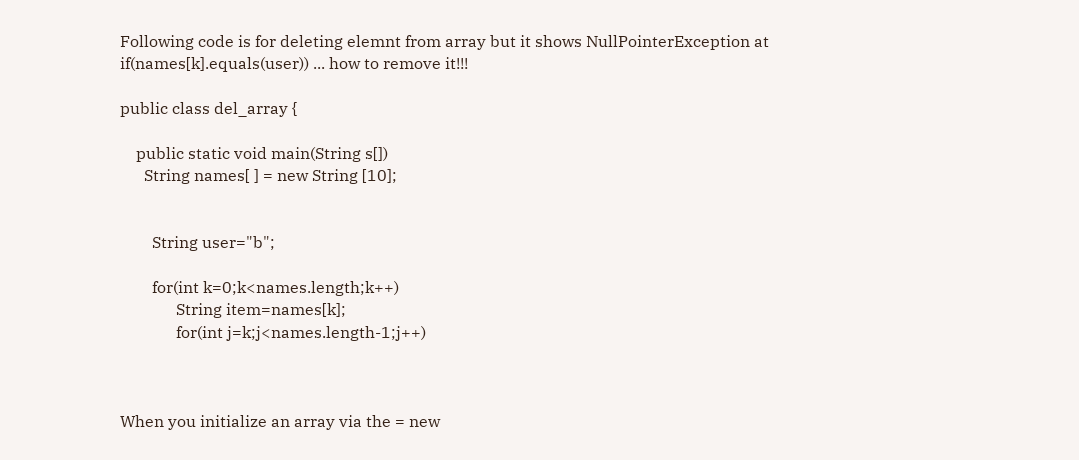Following code is for deleting elemnt from array but it shows NullPointerException at if(names[k].equals(user)) ... how to remove it!!!

public class del_array {

    public static void main(String s[])
      String names[ ] = new String [10];


        String user="b";

        for(int k=0;k<names.length;k++)
              String item=names[k];
              for(int j=k;j<names.length-1;j++)



When you initialize an array via the = new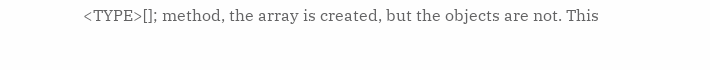<TYPE>[]; method, the array is created, but the objects are not. This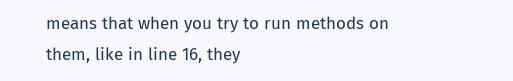means that when you try to run methods on them, like in line 16, they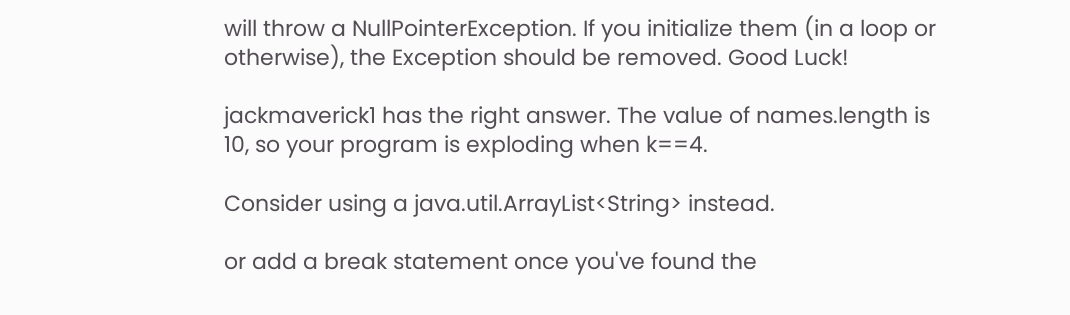will throw a NullPointerException. If you initialize them (in a loop or otherwise), the Exception should be removed. Good Luck!

jackmaverick1 has the right answer. The value of names.length is 10, so your program is exploding when k==4.

Consider using a java.util.ArrayList<String> instead.

or add a break statement once you've found the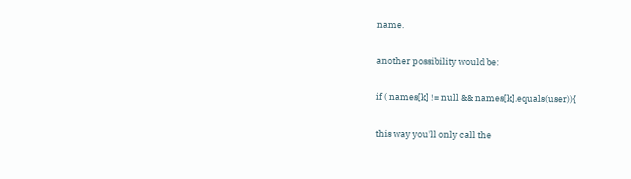name.

another possibility would be:

if ( names[k] != null && names[k].equals(user)){

this way you'll only call the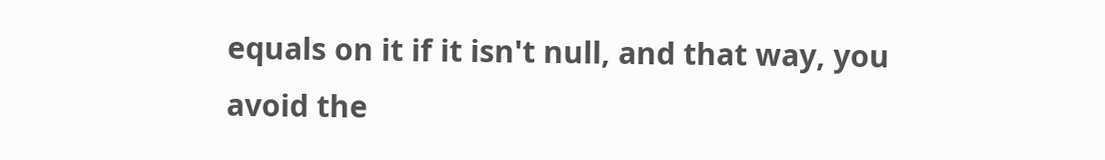equals on it if it isn't null, and that way, you avoid the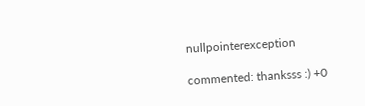nullpointerexception

commented: thanksss :) +0